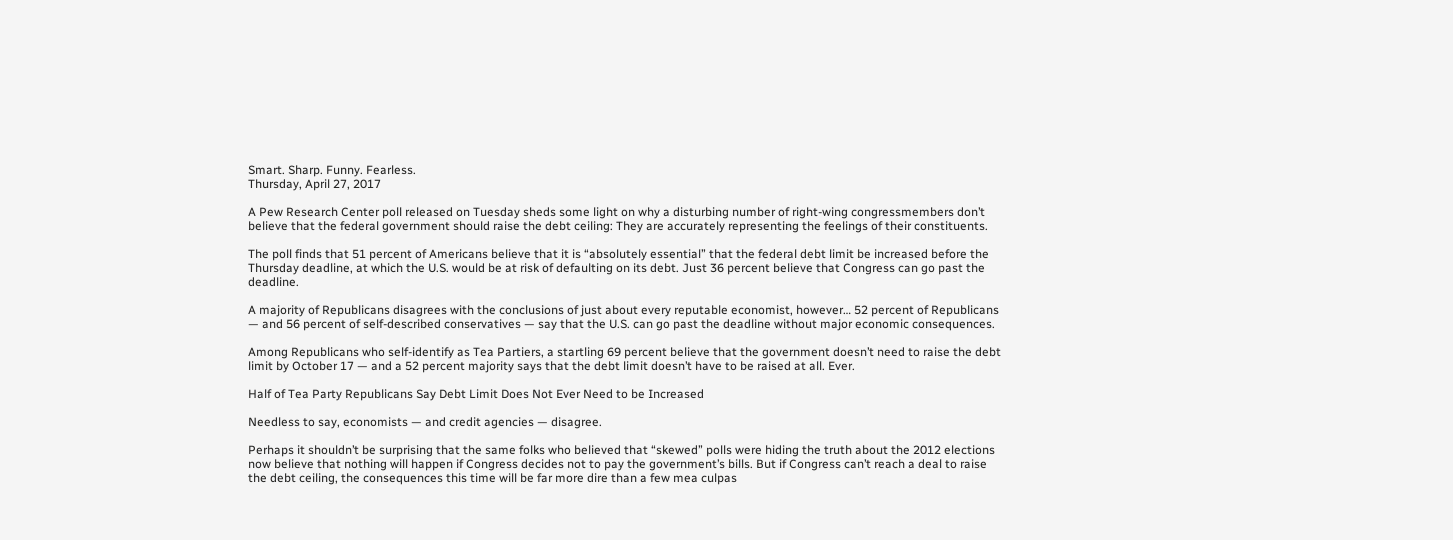Smart. Sharp. Funny. Fearless.
Thursday, April 27, 2017

A Pew Research Center poll released on Tuesday sheds some light on why a disturbing number of right-wing congressmembers don’t believe that the federal government should raise the debt ceiling: They are accurately representing the feelings of their constituents.

The poll finds that 51 percent of Americans believe that it is “absolutely essential” that the federal debt limit be increased before the Thursday deadline, at which the U.S. would be at risk of defaulting on its debt. Just 36 percent believe that Congress can go past the deadline.

A majority of Republicans disagrees with the conclusions of just about every reputable economist, however… 52 percent of Republicans — and 56 percent of self-described conservatives — say that the U.S. can go past the deadline without major economic consequences.

Among Republicans who self-identify as Tea Partiers, a startling 69 percent believe that the government doesn’t need to raise the debt limit by October 17 — and a 52 percent majority says that the debt limit doesn’t have to be raised at all. Ever.

Half of Tea Party Republicans Say Debt Limit Does Not Ever Need to be Increased

Needless to say, economists — and credit agencies — disagree.

Perhaps it shouldn’t be surprising that the same folks who believed that “skewed” polls were hiding the truth about the 2012 elections now believe that nothing will happen if Congress decides not to pay the government’s bills. But if Congress can’t reach a deal to raise the debt ceiling, the consequences this time will be far more dire than a few mea culpas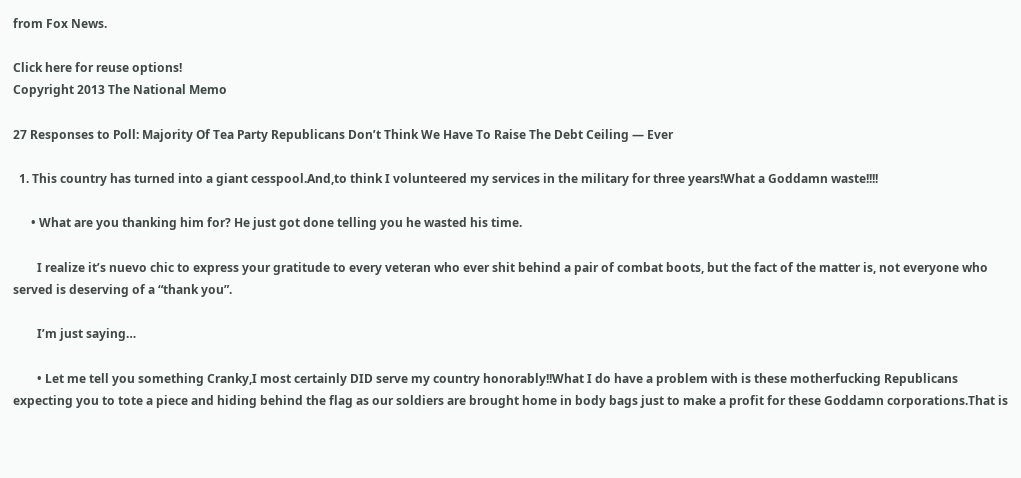from Fox News.

Click here for reuse options!
Copyright 2013 The National Memo

27 Responses to Poll: Majority Of Tea Party Republicans Don’t Think We Have To Raise The Debt Ceiling — Ever

  1. This country has turned into a giant cesspool.And,to think I volunteered my services in the military for three years!What a Goddamn waste!!!!

      • What are you thanking him for? He just got done telling you he wasted his time.

        I realize it’s nuevo chic to express your gratitude to every veteran who ever shit behind a pair of combat boots, but the fact of the matter is, not everyone who served is deserving of a “thank you”.

        I’m just saying…

        • Let me tell you something Cranky,I most certainly DID serve my country honorably!!What I do have a problem with is these motherfucking Republicans expecting you to tote a piece and hiding behind the flag as our soldiers are brought home in body bags just to make a profit for these Goddamn corporations.That is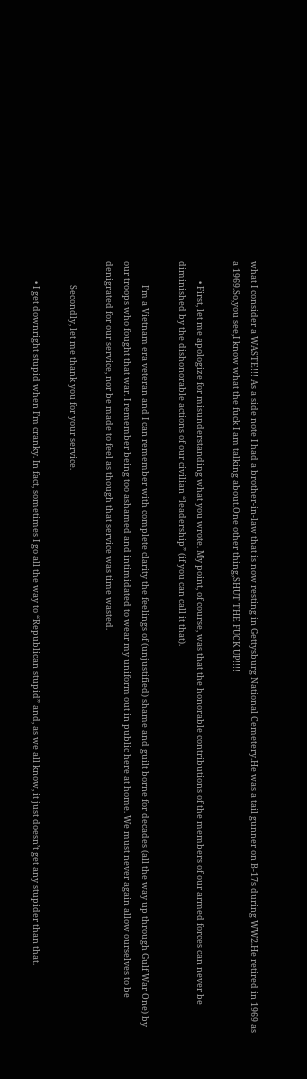what I consider a WASTE!!! As a side note I had a brother-in-law that is now resting in Gettysburg National Cemetery.He was a tail gunner on B-17s during WW2.He retired in 1969 as a 1969.So,you see,I know what the fuck I am talking about.One other thing,SHUT THE FUCK UP!!!!

          • First, let me apologize for misunderstanding what you wrote. My point, of course, was that the honorable contributions of the members of our armed forces can never be diminished by the dishonorable actions of our civilian “leadership” (if you can call it that).

            I’m a Vietnam era veteran and I can remember with complete clarity the feelings of (unjustified) shame and guilt borne for decades (all the way up through Gulf War One) by our troops who fought that war. I remember being too ashamed and intimidated to wear my uniform out in public here at home. We must never again allow ourselves to be denigrated for our service, nor be made to feel as though that service was time wasted.

            Secondly, let me thank you for your service.

          • I get downright stupid when I’m cranky. In fact, sometimes I go all the way to “Republican stupid” and, as we all know, it just doesn’t get any stupider than that.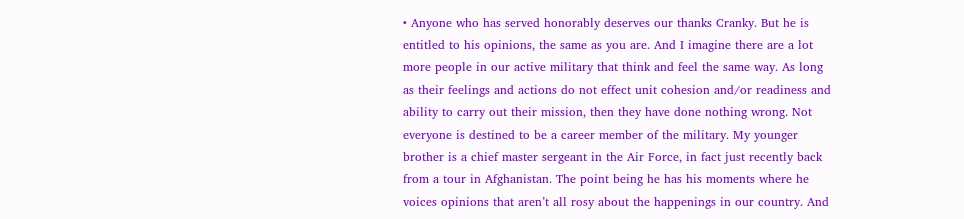• Anyone who has served honorably deserves our thanks Cranky. But he is entitled to his opinions, the same as you are. And I imagine there are a lot more people in our active military that think and feel the same way. As long as their feelings and actions do not effect unit cohesion and/or readiness and ability to carry out their mission, then they have done nothing wrong. Not everyone is destined to be a career member of the military. My younger brother is a chief master sergeant in the Air Force, in fact just recently back from a tour in Afghanistan. The point being he has his moments where he voices opinions that aren’t all rosy about the happenings in our country. And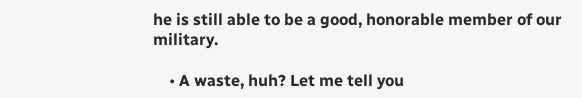he is still able to be a good, honorable member of our military.

    • A waste, huh? Let me tell you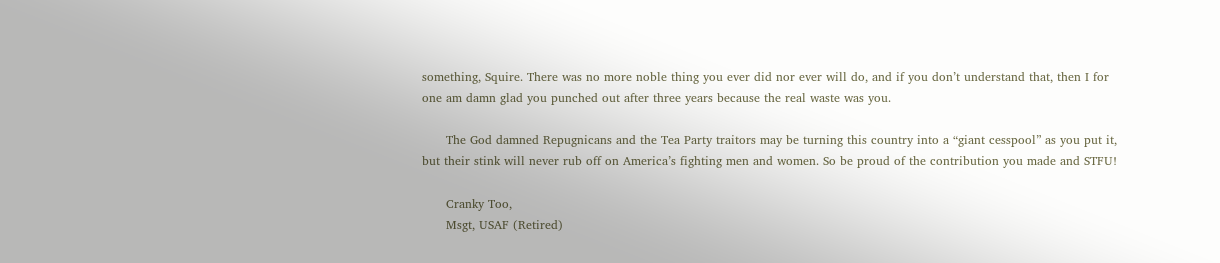something, Squire. There was no more noble thing you ever did nor ever will do, and if you don’t understand that, then I for one am damn glad you punched out after three years because the real waste was you.

      The God damned Repugnicans and the Tea Party traitors may be turning this country into a “giant cesspool” as you put it, but their stink will never rub off on America’s fighting men and women. So be proud of the contribution you made and STFU!

      Cranky Too,
      Msgt, USAF (Retired)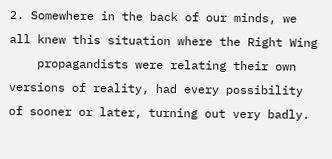2. Somewhere in the back of our minds, we all knew this situation where the Right Wing
    propagandists were relating their own versions of reality, had every possibility of sooner or later, turning out very badly.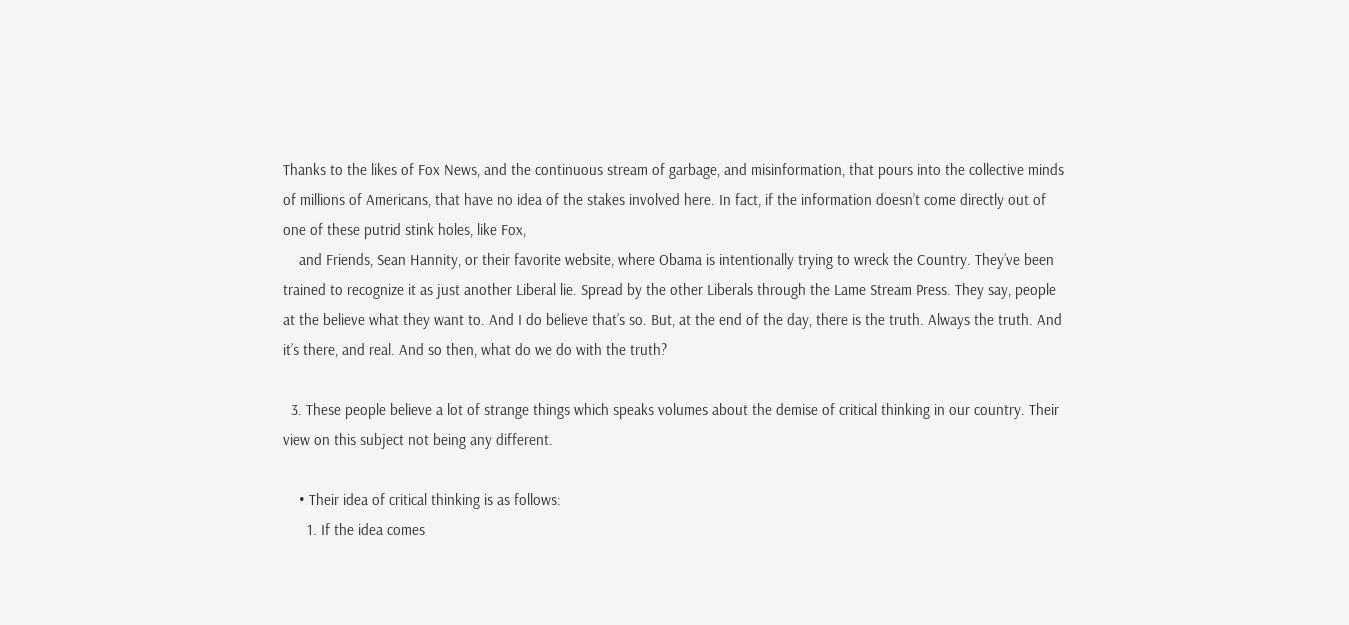Thanks to the likes of Fox News, and the continuous stream of garbage, and misinformation, that pours into the collective minds of millions of Americans, that have no idea of the stakes involved here. In fact, if the information doesn’t come directly out of one of these putrid stink holes, like Fox,
    and Friends, Sean Hannity, or their favorite website, where Obama is intentionally trying to wreck the Country. They’ve been trained to recognize it as just another Liberal lie. Spread by the other Liberals through the Lame Stream Press. They say, people at the believe what they want to. And I do believe that’s so. But, at the end of the day, there is the truth. Always the truth. And it’s there, and real. And so then, what do we do with the truth?

  3. These people believe a lot of strange things which speaks volumes about the demise of critical thinking in our country. Their view on this subject not being any different.

    • Their idea of critical thinking is as follows:
      1. If the idea comes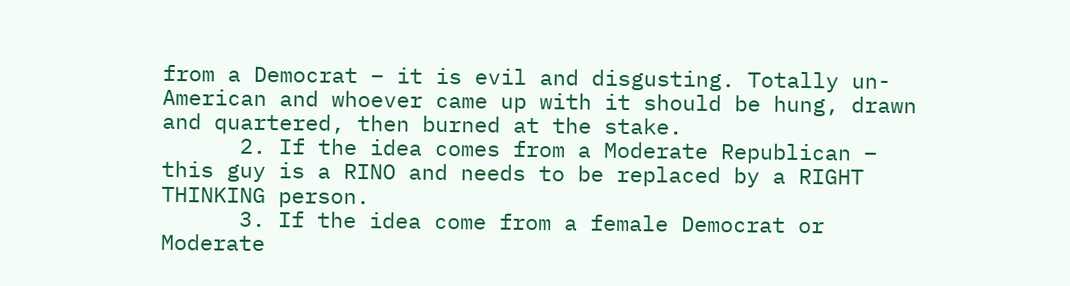from a Democrat – it is evil and disgusting. Totally un-American and whoever came up with it should be hung, drawn and quartered, then burned at the stake.
      2. If the idea comes from a Moderate Republican – this guy is a RINO and needs to be replaced by a RIGHT THINKING person.
      3. If the idea come from a female Democrat or Moderate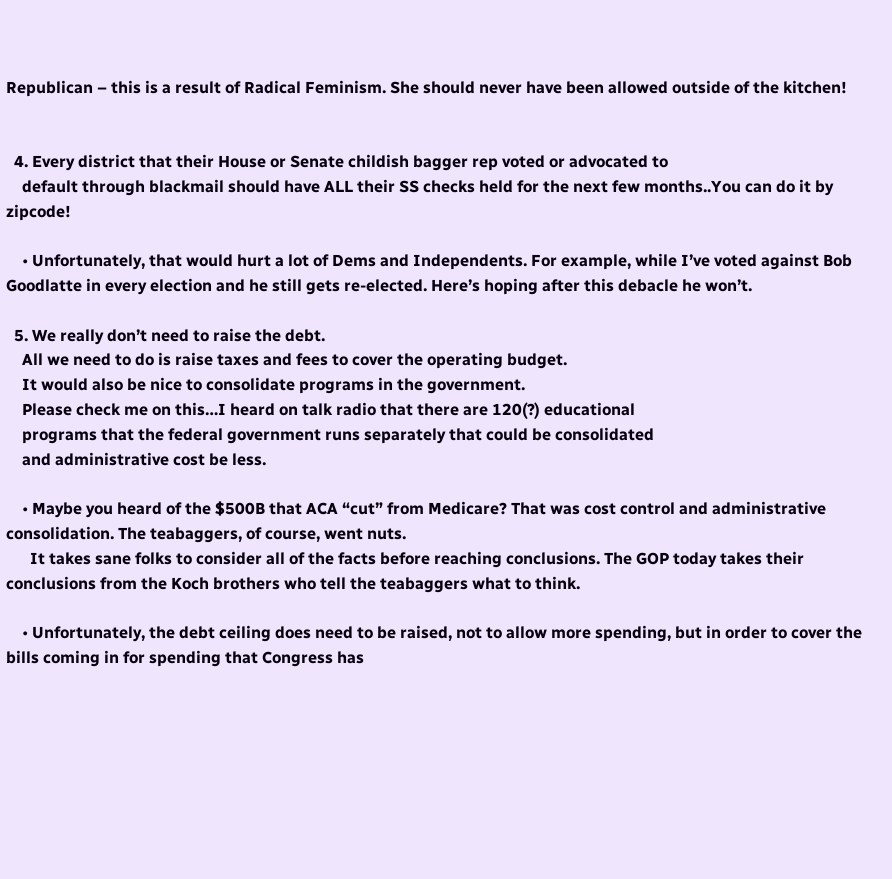Republican – this is a result of Radical Feminism. She should never have been allowed outside of the kitchen!


  4. Every district that their House or Senate childish bagger rep voted or advocated to
    default through blackmail should have ALL their SS checks held for the next few months..You can do it by zipcode!

    • Unfortunately, that would hurt a lot of Dems and Independents. For example, while I’ve voted against Bob Goodlatte in every election and he still gets re-elected. Here’s hoping after this debacle he won’t.

  5. We really don’t need to raise the debt.
    All we need to do is raise taxes and fees to cover the operating budget.
    It would also be nice to consolidate programs in the government.
    Please check me on this…I heard on talk radio that there are 120(?) educational
    programs that the federal government runs separately that could be consolidated
    and administrative cost be less.

    • Maybe you heard of the $500B that ACA “cut” from Medicare? That was cost control and administrative consolidation. The teabaggers, of course, went nuts.
      It takes sane folks to consider all of the facts before reaching conclusions. The GOP today takes their conclusions from the Koch brothers who tell the teabaggers what to think.

    • Unfortunately, the debt ceiling does need to be raised, not to allow more spending, but in order to cover the bills coming in for spending that Congress has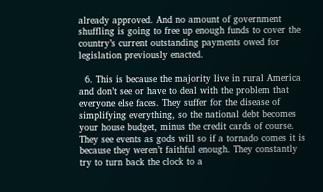already approved. And no amount of government shuffling is going to free up enough funds to cover the country’s current outstanding payments owed for legislation previously enacted.

  6. This is because the majority live in rural America and don’t see or have to deal with the problem that everyone else faces. They suffer for the disease of simplifying everything, so the national debt becomes your house budget, minus the credit cards of course. They see events as gods will so if a tornado comes it is because they weren’t faithful enough. They constantly try to turn back the clock to a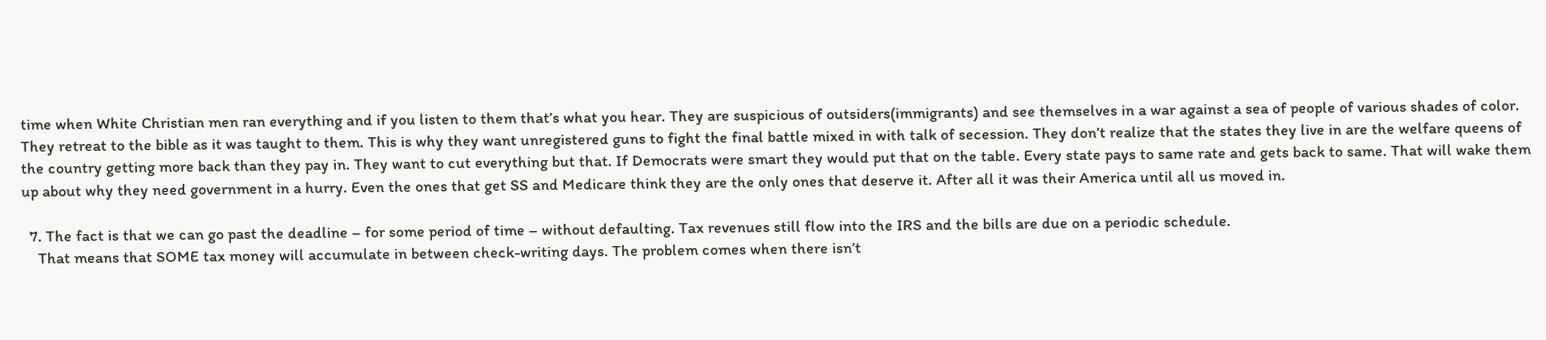time when White Christian men ran everything and if you listen to them that’s what you hear. They are suspicious of outsiders(immigrants) and see themselves in a war against a sea of people of various shades of color. They retreat to the bible as it was taught to them. This is why they want unregistered guns to fight the final battle mixed in with talk of secession. They don’t realize that the states they live in are the welfare queens of the country getting more back than they pay in. They want to cut everything but that. If Democrats were smart they would put that on the table. Every state pays to same rate and gets back to same. That will wake them up about why they need government in a hurry. Even the ones that get SS and Medicare think they are the only ones that deserve it. After all it was their America until all us moved in.

  7. The fact is that we can go past the deadline – for some period of time – without defaulting. Tax revenues still flow into the IRS and the bills are due on a periodic schedule.
    That means that SOME tax money will accumulate in between check-writing days. The problem comes when there isn’t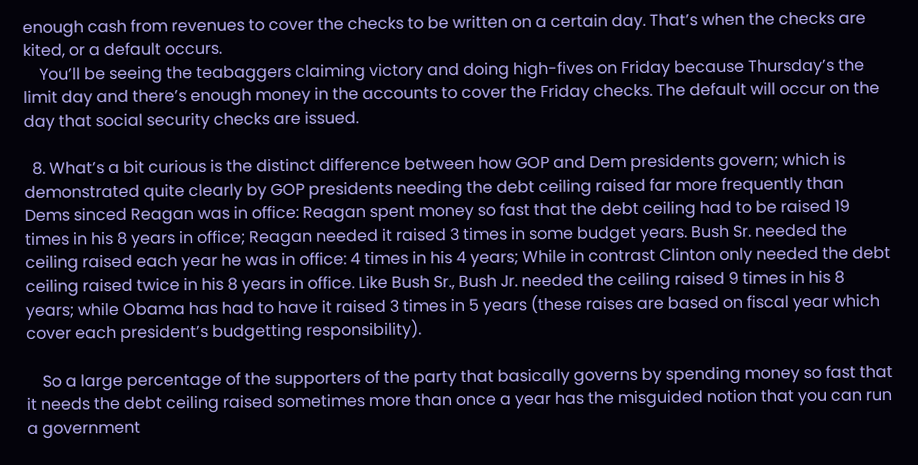enough cash from revenues to cover the checks to be written on a certain day. That’s when the checks are kited, or a default occurs.
    You’ll be seeing the teabaggers claiming victory and doing high-fives on Friday because Thursday’s the limit day and there’s enough money in the accounts to cover the Friday checks. The default will occur on the day that social security checks are issued.

  8. What’s a bit curious is the distinct difference between how GOP and Dem presidents govern; which is demonstrated quite clearly by GOP presidents needing the debt ceiling raised far more frequently than Dems sinced Reagan was in office: Reagan spent money so fast that the debt ceiling had to be raised 19 times in his 8 years in office; Reagan needed it raised 3 times in some budget years. Bush Sr. needed the ceiling raised each year he was in office: 4 times in his 4 years; While in contrast Clinton only needed the debt ceiling raised twice in his 8 years in office. Like Bush Sr., Bush Jr. needed the ceiling raised 9 times in his 8 years; while Obama has had to have it raised 3 times in 5 years (these raises are based on fiscal year which cover each president’s budgetting responsibility).

    So a large percentage of the supporters of the party that basically governs by spending money so fast that it needs the debt ceiling raised sometimes more than once a year has the misguided notion that you can run a government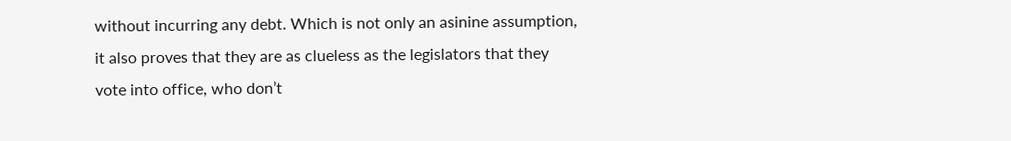without incurring any debt. Which is not only an asinine assumption, it also proves that they are as clueless as the legislators that they vote into office, who don’t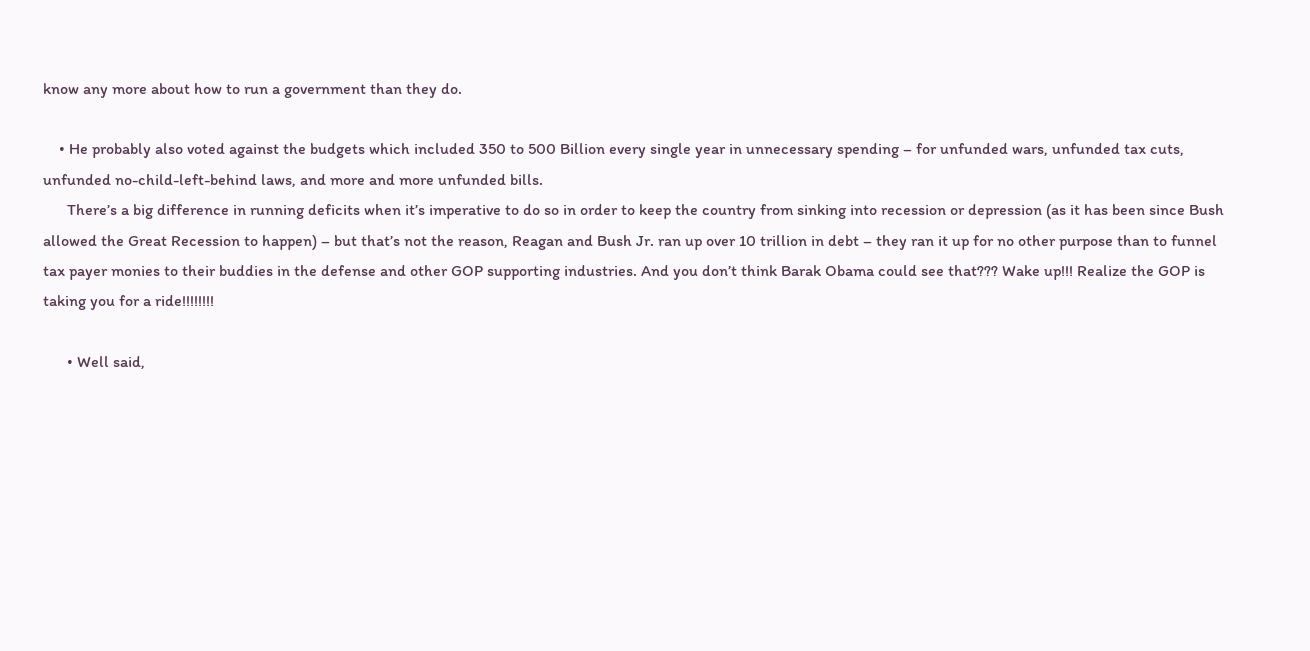know any more about how to run a government than they do.

    • He probably also voted against the budgets which included 350 to 500 Billion every single year in unnecessary spending – for unfunded wars, unfunded tax cuts, unfunded no-child-left-behind laws, and more and more unfunded bills.
      There’s a big difference in running deficits when it’s imperative to do so in order to keep the country from sinking into recession or depression (as it has been since Bush allowed the Great Recession to happen) – but that’s not the reason, Reagan and Bush Jr. ran up over 10 trillion in debt – they ran it up for no other purpose than to funnel tax payer monies to their buddies in the defense and other GOP supporting industries. And you don’t think Barak Obama could see that??? Wake up!!! Realize the GOP is taking you for a ride!!!!!!!!

      • Well said,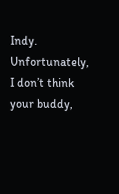Indy. Unfortunately, I don’t think your buddy,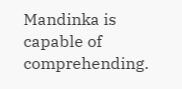Mandinka is capable of comprehending.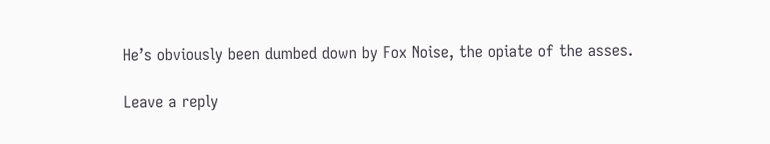He’s obviously been dumbed down by Fox Noise, the opiate of the asses.

Leave a reply